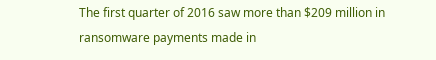The first quarter of 2016 saw more than $209 million in ransomware payments made in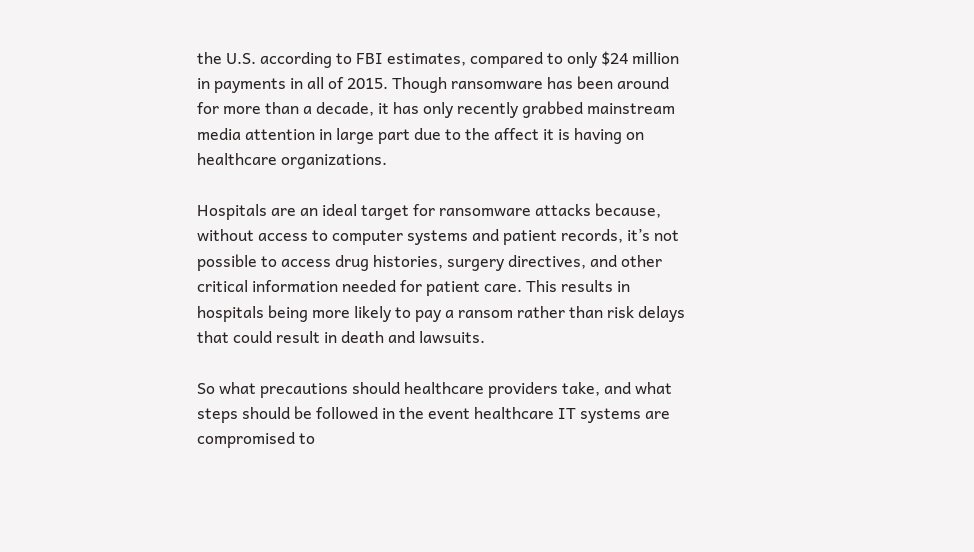the U.S. according to FBI estimates, compared to only $24 million in payments in all of 2015. Though ransomware has been around for more than a decade, it has only recently grabbed mainstream media attention in large part due to the affect it is having on healthcare organizations.

Hospitals are an ideal target for ransomware attacks because, without access to computer systems and patient records, it’s not possible to access drug histories, surgery directives, and other critical information needed for patient care. This results in hospitals being more likely to pay a ransom rather than risk delays that could result in death and lawsuits.

So what precautions should healthcare providers take, and what steps should be followed in the event healthcare IT systems are compromised to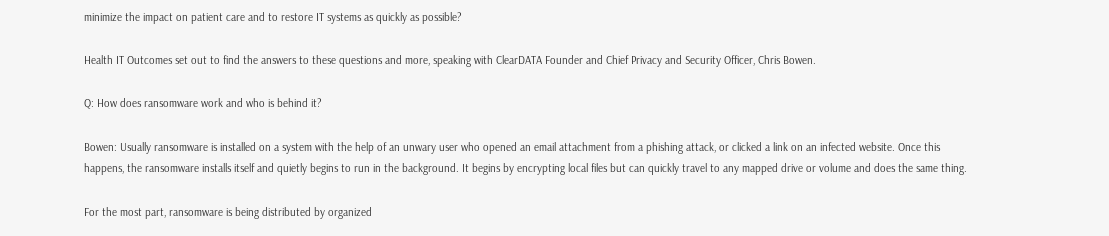minimize the impact on patient care and to restore IT systems as quickly as possible?

Health IT Outcomes set out to find the answers to these questions and more, speaking with ClearDATA Founder and Chief Privacy and Security Officer, Chris Bowen.

Q: How does ransomware work and who is behind it?

Bowen: Usually ransomware is installed on a system with the help of an unwary user who opened an email attachment from a phishing attack, or clicked a link on an infected website. Once this happens, the ransomware installs itself and quietly begins to run in the background. It begins by encrypting local files but can quickly travel to any mapped drive or volume and does the same thing.

For the most part, ransomware is being distributed by organized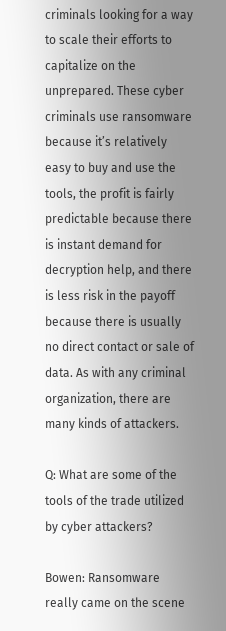criminals looking for a way to scale their efforts to capitalize on the unprepared. These cyber criminals use ransomware because it’s relatively easy to buy and use the tools, the profit is fairly predictable because there is instant demand for decryption help, and there is less risk in the payoff because there is usually no direct contact or sale of data. As with any criminal organization, there are many kinds of attackers.

Q: What are some of the tools of the trade utilized by cyber attackers?

Bowen: Ransomware really came on the scene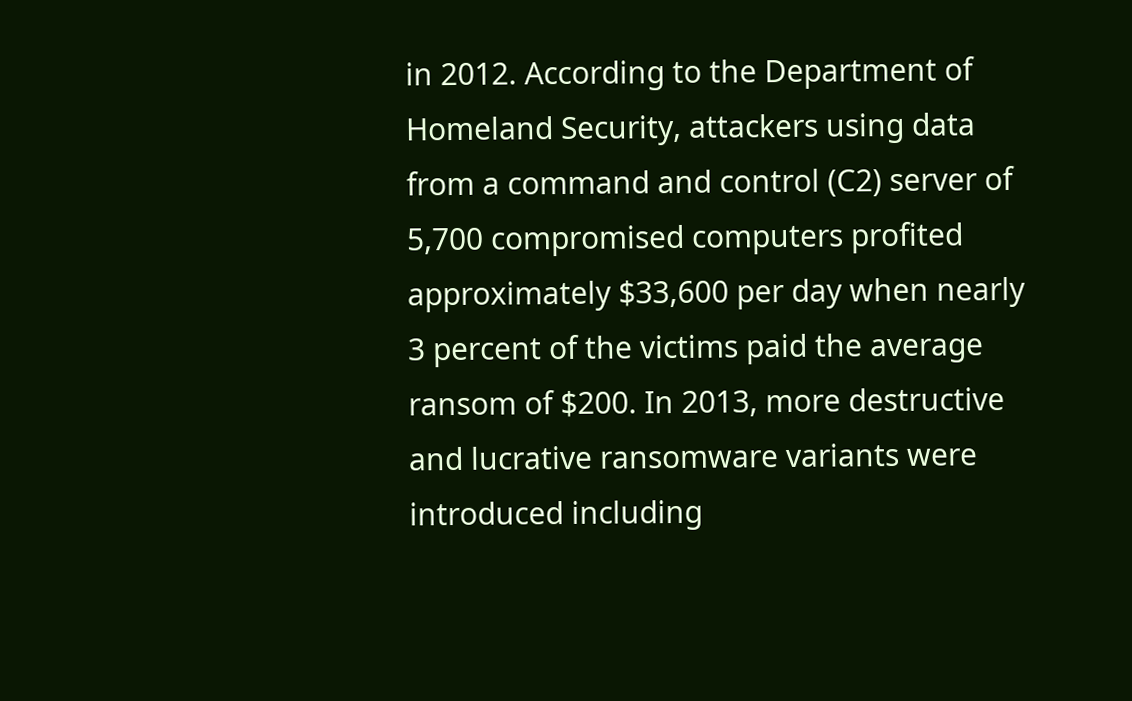in 2012. According to the Department of Homeland Security, attackers using data from a command and control (C2) server of 5,700 compromised computers profited approximately $33,600 per day when nearly 3 percent of the victims paid the average ransom of $200. In 2013, more destructive and lucrative ransomware variants were introduced including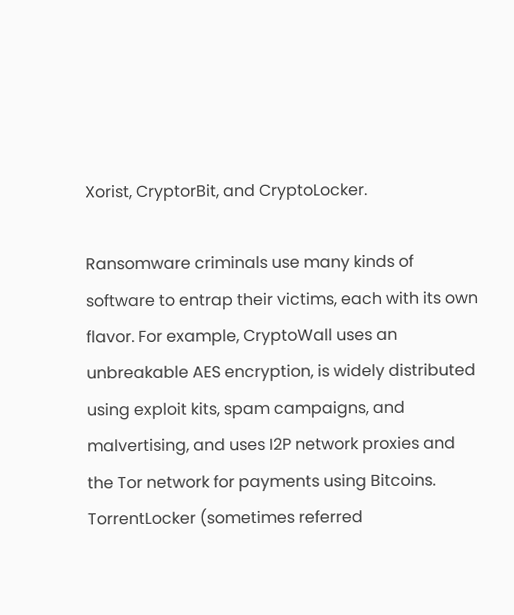Xorist, CryptorBit, and CryptoLocker.

Ransomware criminals use many kinds of software to entrap their victims, each with its own flavor. For example, CryptoWall uses an unbreakable AES encryption, is widely distributed using exploit kits, spam campaigns, and malvertising, and uses I2P network proxies and the Tor network for payments using Bitcoins. TorrentLocker (sometimes referred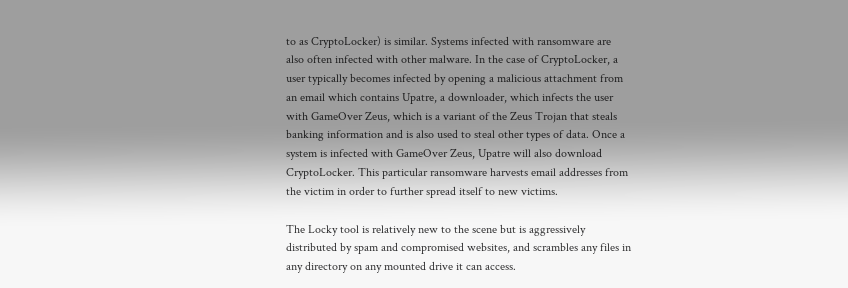to as CryptoLocker) is similar. Systems infected with ransomware are also often infected with other malware. In the case of CryptoLocker, a user typically becomes infected by opening a malicious attachment from an email which contains Upatre, a downloader, which infects the user with GameOver Zeus, which is a variant of the Zeus Trojan that steals banking information and is also used to steal other types of data. Once a system is infected with GameOver Zeus, Upatre will also download CryptoLocker. This particular ransomware harvests email addresses from the victim in order to further spread itself to new victims.

The Locky tool is relatively new to the scene but is aggressively distributed by spam and compromised websites, and scrambles any files in any directory on any mounted drive it can access.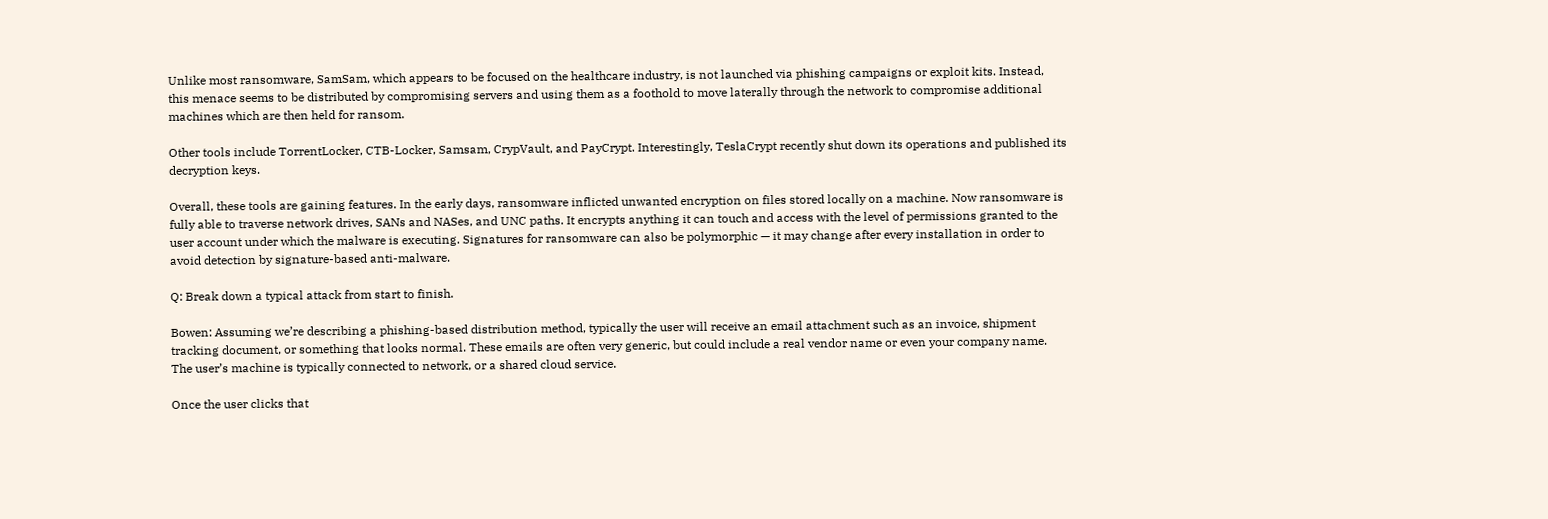Unlike most ransomware, SamSam, which appears to be focused on the healthcare industry, is not launched via phishing campaigns or exploit kits. Instead, this menace seems to be distributed by compromising servers and using them as a foothold to move laterally through the network to compromise additional machines which are then held for ransom.

Other tools include TorrentLocker, CTB-Locker, Samsam, CrypVault, and PayCrypt. Interestingly, TeslaCrypt recently shut down its operations and published its decryption keys.

Overall, these tools are gaining features. In the early days, ransomware inflicted unwanted encryption on files stored locally on a machine. Now ransomware is fully able to traverse network drives, SANs and NASes, and UNC paths. It encrypts anything it can touch and access with the level of permissions granted to the user account under which the malware is executing. Signatures for ransomware can also be polymorphic — it may change after every installation in order to avoid detection by signature-based anti-malware.

Q: Break down a typical attack from start to finish.

Bowen: Assuming we’re describing a phishing-based distribution method, typically the user will receive an email attachment such as an invoice, shipment tracking document, or something that looks normal. These emails are often very generic, but could include a real vendor name or even your company name. The user’s machine is typically connected to network, or a shared cloud service.

Once the user clicks that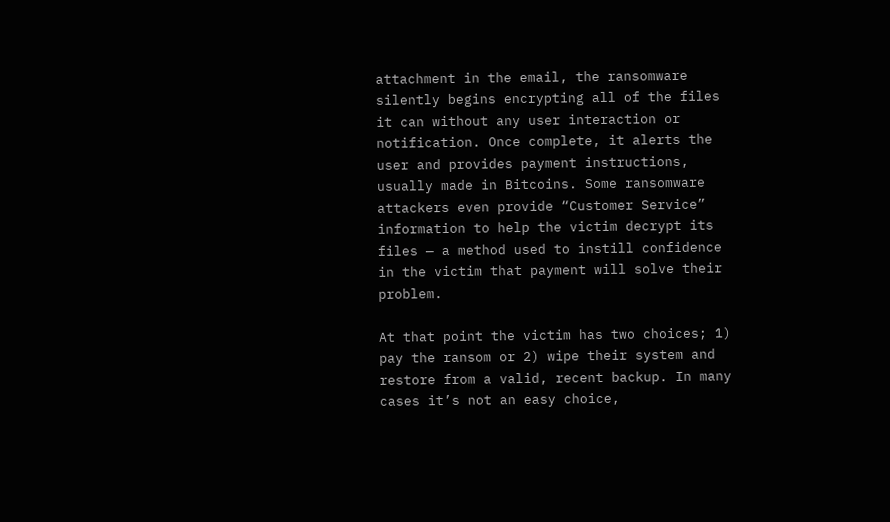attachment in the email, the ransomware silently begins encrypting all of the files it can without any user interaction or notification. Once complete, it alerts the user and provides payment instructions, usually made in Bitcoins. Some ransomware attackers even provide “Customer Service” information to help the victim decrypt its files — a method used to instill confidence in the victim that payment will solve their problem.

At that point the victim has two choices; 1) pay the ransom or 2) wipe their system and restore from a valid, recent backup. In many cases it’s not an easy choice,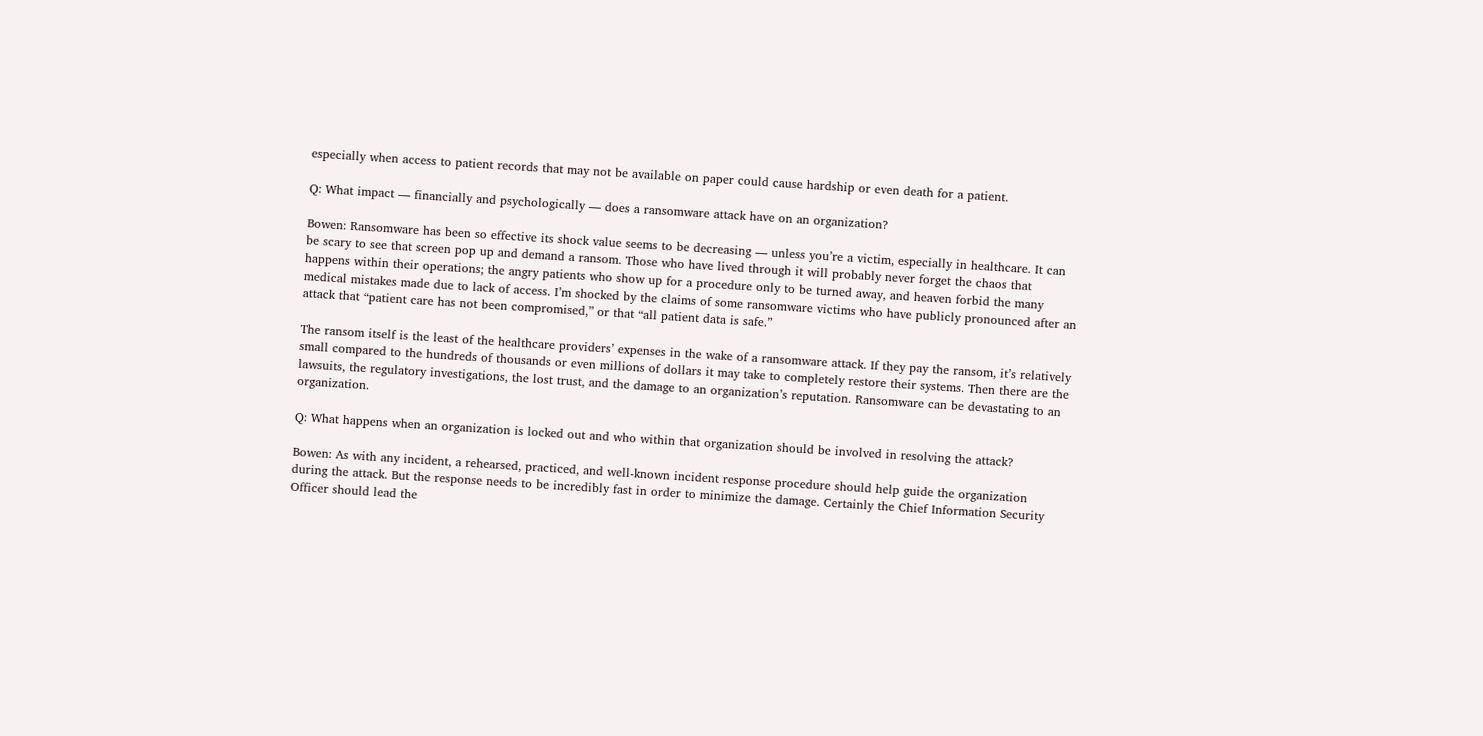especially when access to patient records that may not be available on paper could cause hardship or even death for a patient.

Q: What impact — financially and psychologically — does a ransomware attack have on an organization?

Bowen: Ransomware has been so effective its shock value seems to be decreasing — unless you’re a victim, especially in healthcare. It can be scary to see that screen pop up and demand a ransom. Those who have lived through it will probably never forget the chaos that happens within their operations; the angry patients who show up for a procedure only to be turned away, and heaven forbid the many medical mistakes made due to lack of access. I’m shocked by the claims of some ransomware victims who have publicly pronounced after an attack that “patient care has not been compromised,” or that “all patient data is safe.”

The ransom itself is the least of the healthcare providers’ expenses in the wake of a ransomware attack. If they pay the ransom, it’s relatively small compared to the hundreds of thousands or even millions of dollars it may take to completely restore their systems. Then there are the lawsuits, the regulatory investigations, the lost trust, and the damage to an organization’s reputation. Ransomware can be devastating to an organization.

Q: What happens when an organization is locked out and who within that organization should be involved in resolving the attack?

Bowen: As with any incident, a rehearsed, practiced, and well-known incident response procedure should help guide the organization during the attack. But the response needs to be incredibly fast in order to minimize the damage. Certainly the Chief Information Security Officer should lead the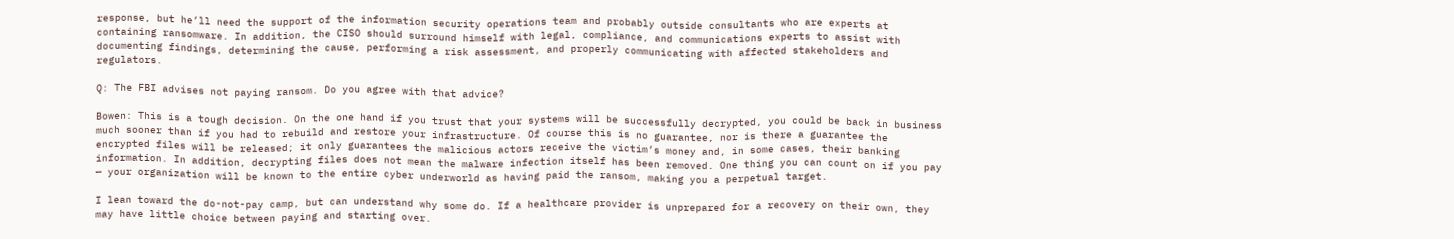response, but he’ll need the support of the information security operations team and probably outside consultants who are experts at containing ransomware. In addition, the CISO should surround himself with legal, compliance, and communications experts to assist with documenting findings, determining the cause, performing a risk assessment, and properly communicating with affected stakeholders and regulators.

Q: The FBI advises not paying ransom. Do you agree with that advice?

Bowen: This is a tough decision. On the one hand if you trust that your systems will be successfully decrypted, you could be back in business much sooner than if you had to rebuild and restore your infrastructure. Of course this is no guarantee, nor is there a guarantee the encrypted files will be released; it only guarantees the malicious actors receive the victim’s money and, in some cases, their banking information. In addition, decrypting files does not mean the malware infection itself has been removed. One thing you can count on if you pay — your organization will be known to the entire cyber underworld as having paid the ransom, making you a perpetual target.

I lean toward the do-not-pay camp, but can understand why some do. If a healthcare provider is unprepared for a recovery on their own, they may have little choice between paying and starting over.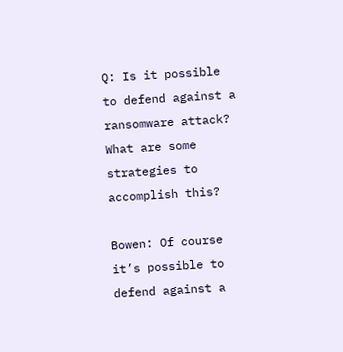Q: Is it possible to defend against a ransomware attack? What are some strategies to accomplish this?

Bowen: Of course it’s possible to defend against a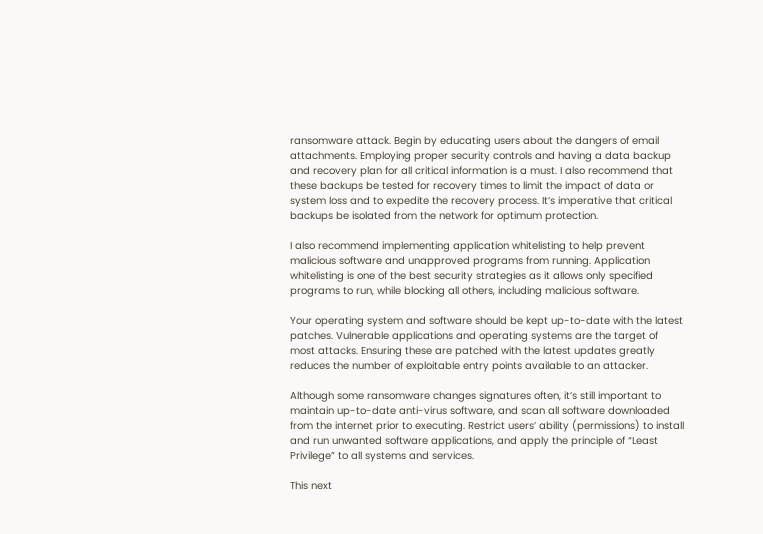ransomware attack. Begin by educating users about the dangers of email attachments. Employing proper security controls and having a data backup and recovery plan for all critical information is a must. I also recommend that these backups be tested for recovery times to limit the impact of data or system loss and to expedite the recovery process. It’s imperative that critical backups be isolated from the network for optimum protection.

I also recommend implementing application whitelisting to help prevent malicious software and unapproved programs from running. Application whitelisting is one of the best security strategies as it allows only specified programs to run, while blocking all others, including malicious software.

Your operating system and software should be kept up-to-date with the latest patches. Vulnerable applications and operating systems are the target of most attacks. Ensuring these are patched with the latest updates greatly reduces the number of exploitable entry points available to an attacker.

Although some ransomware changes signatures often, it’s still important to maintain up-to-date anti-virus software, and scan all software downloaded from the internet prior to executing. Restrict users’ ability (permissions) to install and run unwanted software applications, and apply the principle of “Least Privilege” to all systems and services.

This next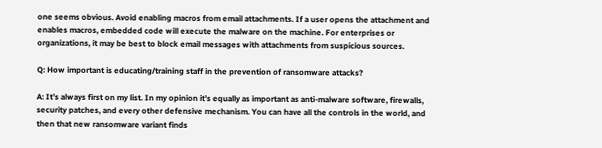one seems obvious. Avoid enabling macros from email attachments. If a user opens the attachment and enables macros, embedded code will execute the malware on the machine. For enterprises or organizations, it may be best to block email messages with attachments from suspicious sources.

Q: How important is educating/training staff in the prevention of ransomware attacks?

A: It’s always first on my list. In my opinion it’s equally as important as anti-malware software, firewalls, security patches, and every other defensive mechanism. You can have all the controls in the world, and then that new ransomware variant finds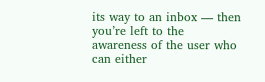its way to an inbox — then you’re left to the awareness of the user who can either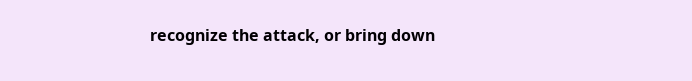recognize the attack, or bring down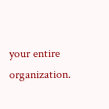your entire organization.